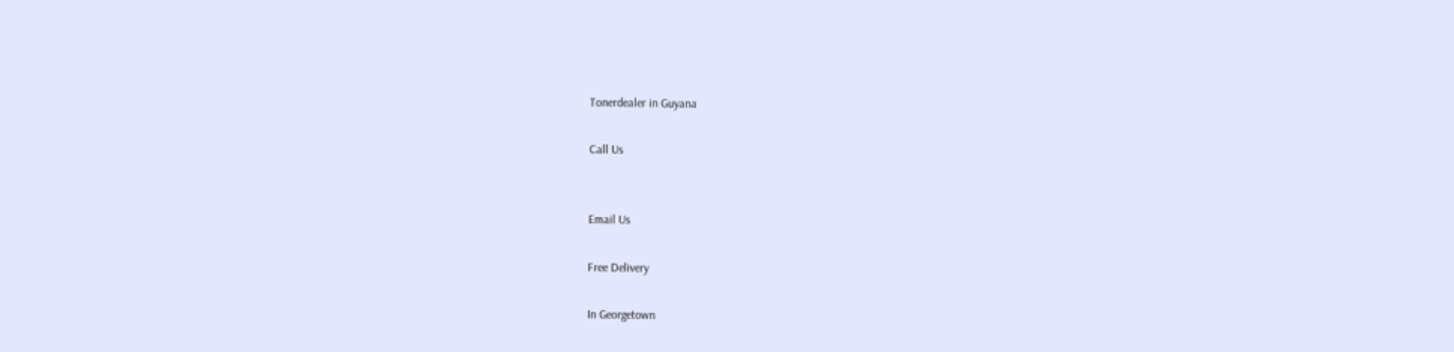Tonerdealer in Guyana

Call Us


Email Us

Free Delivery

In Georgetown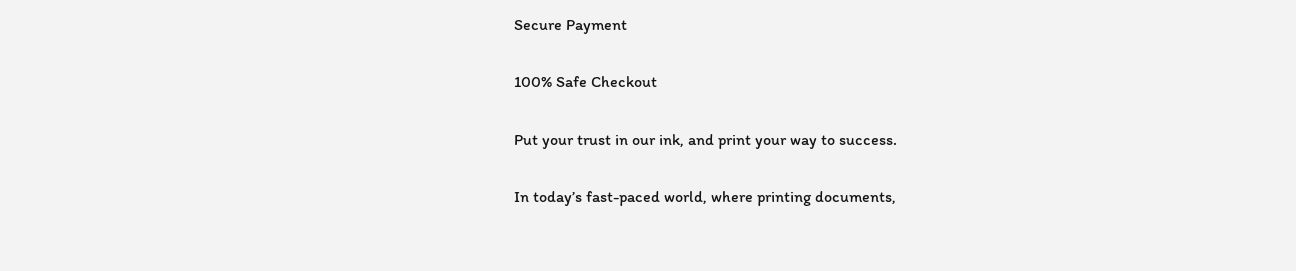Secure Payment

100% Safe Checkout

Put your trust in our ink, and print your way to success.

In today’s fast-paced world, where printing documents,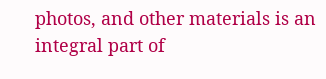photos, and other materials is an integral part of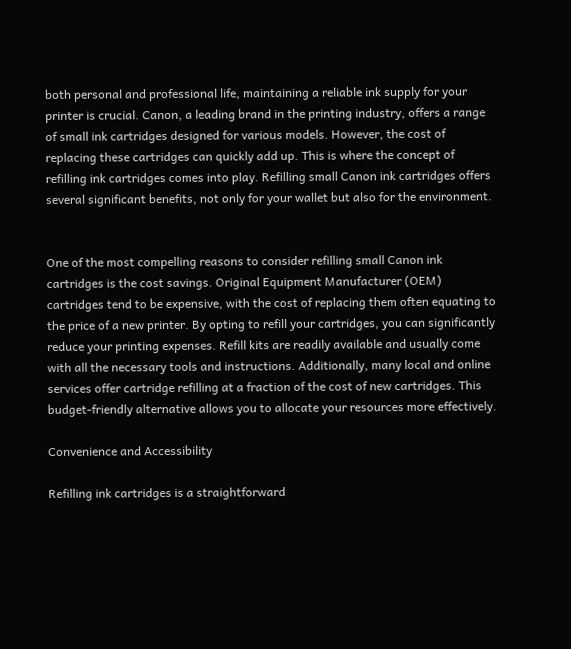both personal and professional life, maintaining a reliable ink supply for your printer is crucial. Canon, a leading brand in the printing industry, offers a range of small ink cartridges designed for various models. However, the cost of replacing these cartridges can quickly add up. This is where the concept of refilling ink cartridges comes into play. Refilling small Canon ink cartridges offers several significant benefits, not only for your wallet but also for the environment.


One of the most compelling reasons to consider refilling small Canon ink cartridges is the cost savings. Original Equipment Manufacturer (OEM) cartridges tend to be expensive, with the cost of replacing them often equating to the price of a new printer. By opting to refill your cartridges, you can significantly reduce your printing expenses. Refill kits are readily available and usually come with all the necessary tools and instructions. Additionally, many local and online services offer cartridge refilling at a fraction of the cost of new cartridges. This budget-friendly alternative allows you to allocate your resources more effectively.

Convenience and Accessibility

Refilling ink cartridges is a straightforward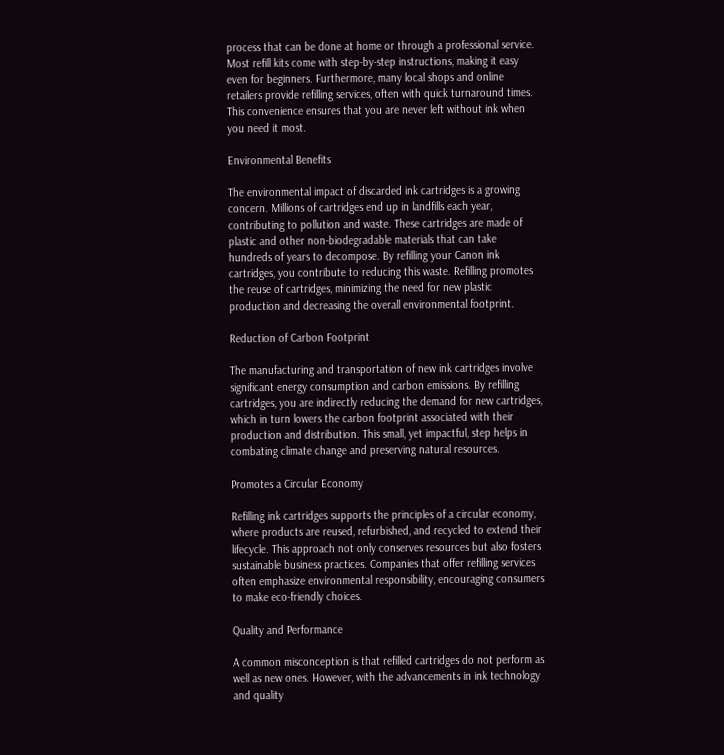process that can be done at home or through a professional service. Most refill kits come with step-by-step instructions, making it easy even for beginners. Furthermore, many local shops and online retailers provide refilling services, often with quick turnaround times. This convenience ensures that you are never left without ink when you need it most.

Environmental Benefits

The environmental impact of discarded ink cartridges is a growing concern. Millions of cartridges end up in landfills each year, contributing to pollution and waste. These cartridges are made of plastic and other non-biodegradable materials that can take hundreds of years to decompose. By refilling your Canon ink cartridges, you contribute to reducing this waste. Refilling promotes the reuse of cartridges, minimizing the need for new plastic production and decreasing the overall environmental footprint.

Reduction of Carbon Footprint

The manufacturing and transportation of new ink cartridges involve significant energy consumption and carbon emissions. By refilling cartridges, you are indirectly reducing the demand for new cartridges, which in turn lowers the carbon footprint associated with their production and distribution. This small, yet impactful, step helps in combating climate change and preserving natural resources.

Promotes a Circular Economy

Refilling ink cartridges supports the principles of a circular economy, where products are reused, refurbished, and recycled to extend their lifecycle. This approach not only conserves resources but also fosters sustainable business practices. Companies that offer refilling services often emphasize environmental responsibility, encouraging consumers to make eco-friendly choices.

Quality and Performance

A common misconception is that refilled cartridges do not perform as well as new ones. However, with the advancements in ink technology and quality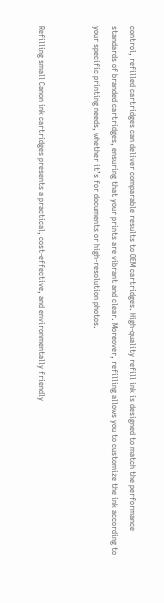control, refilled cartridges can deliver comparable results to OEM cartridges. High-quality refill ink is designed to match the performance standards of branded cartridges, ensuring that your prints are vibrant and clear. Moreover, refilling allows you to customize the ink according to your specific printing needs, whether it’s for documents or high-resolution photos.


Refilling small Canon ink cartridges presents a practical, cost-effective, and environmentally friendly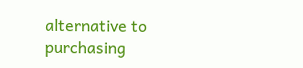alternative to purchasing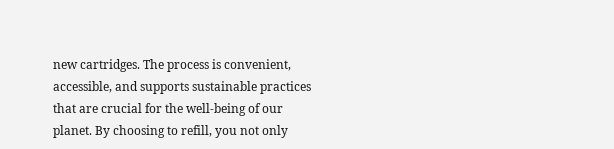new cartridges. The process is convenient, accessible, and supports sustainable practices that are crucial for the well-being of our planet. By choosing to refill, you not only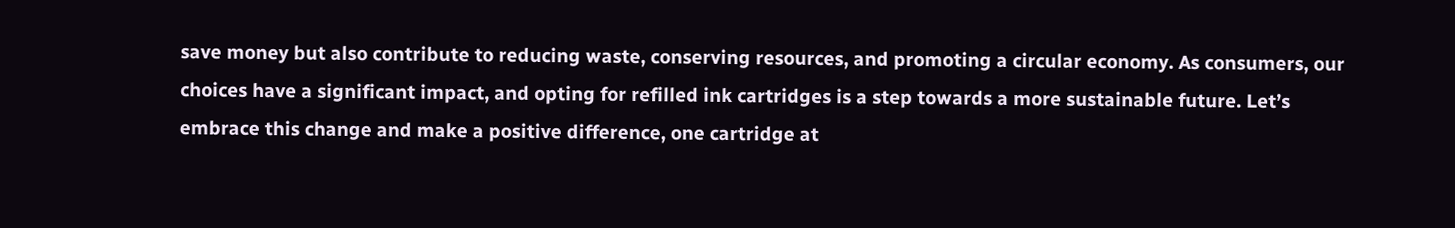save money but also contribute to reducing waste, conserving resources, and promoting a circular economy. As consumers, our choices have a significant impact, and opting for refilled ink cartridges is a step towards a more sustainable future. Let’s embrace this change and make a positive difference, one cartridge at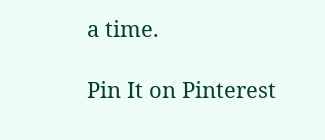a time.

Pin It on Pinterest